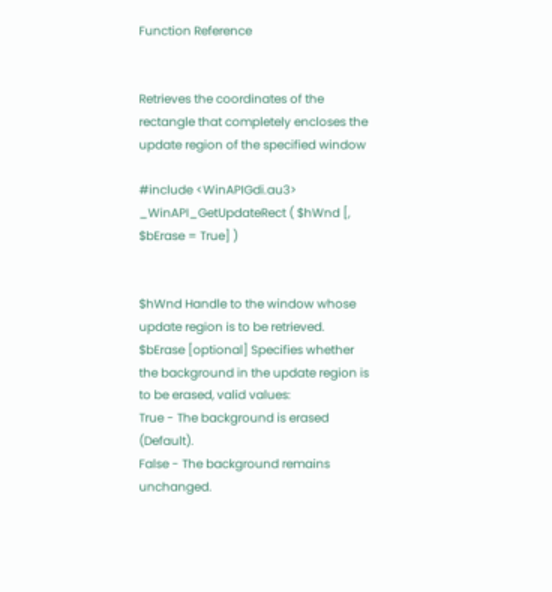Function Reference


Retrieves the coordinates of the rectangle that completely encloses the update region of the specified window

#include <WinAPIGdi.au3>
_WinAPI_GetUpdateRect ( $hWnd [, $bErase = True] )


$hWnd Handle to the window whose update region is to be retrieved.
$bErase [optional] Specifies whether the background in the update region is to be erased, valid values:
True - The background is erased (Default).
False - The background remains unchanged.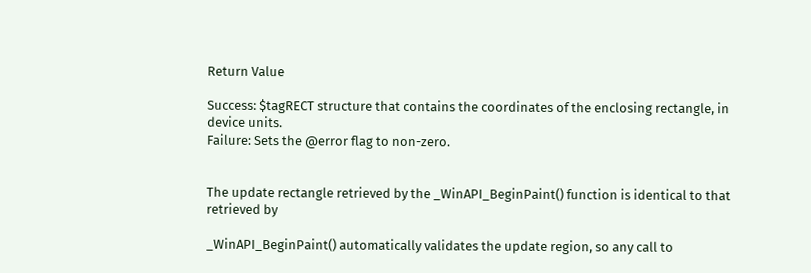Return Value

Success: $tagRECT structure that contains the coordinates of the enclosing rectangle, in device units.
Failure: Sets the @error flag to non-zero.


The update rectangle retrieved by the _WinAPI_BeginPaint() function is identical to that retrieved by

_WinAPI_BeginPaint() automatically validates the update region, so any call to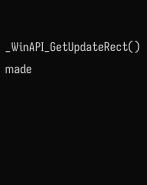_WinAPI_GetUpdateRect() made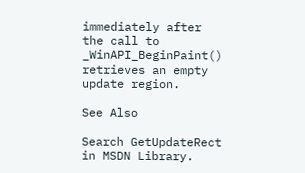immediately after the call to _WinAPI_BeginPaint() retrieves an empty update region.

See Also

Search GetUpdateRect in MSDN Library.